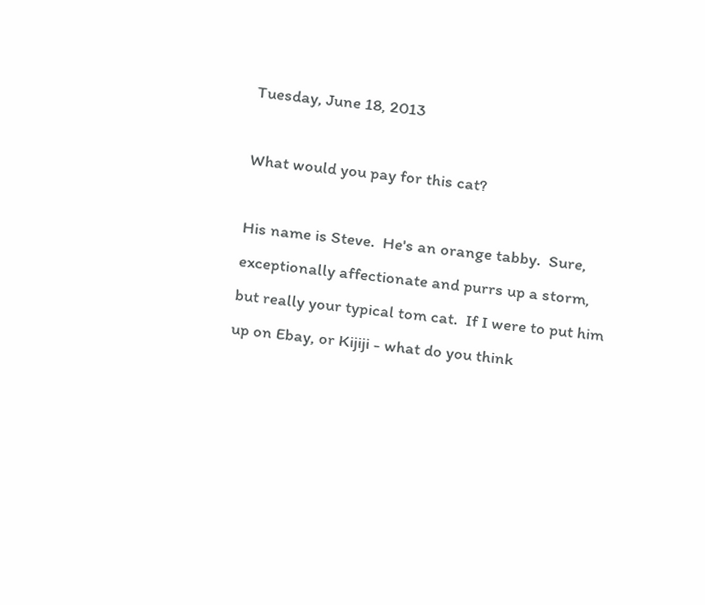Tuesday, June 18, 2013

What would you pay for this cat?

His name is Steve.  He's an orange tabby.  Sure, exceptionally affectionate and purrs up a storm, but really your typical tom cat.  If I were to put him up on Ebay, or Kijiji - what do you think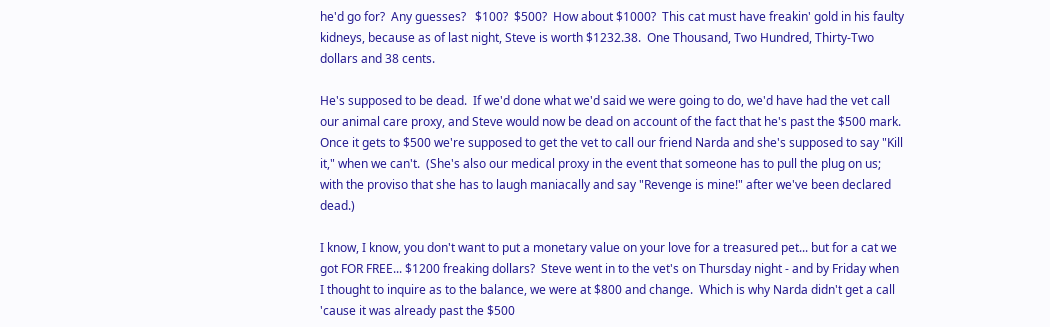he'd go for?  Any guesses?   $100?  $500?  How about $1000?  This cat must have freakin' gold in his faulty kidneys, because as of last night, Steve is worth $1232.38.  One Thousand, Two Hundred, Thirty-Two dollars and 38 cents.

He's supposed to be dead.  If we'd done what we'd said we were going to do, we'd have had the vet call our animal care proxy, and Steve would now be dead on account of the fact that he's past the $500 mark.  Once it gets to $500 we're supposed to get the vet to call our friend Narda and she's supposed to say "Kill it," when we can't.  (She's also our medical proxy in the event that someone has to pull the plug on us; with the proviso that she has to laugh maniacally and say "Revenge is mine!" after we've been declared dead.)

I know, I know, you don't want to put a monetary value on your love for a treasured pet... but for a cat we got FOR FREE... $1200 freaking dollars?  Steve went in to the vet's on Thursday night - and by Friday when I thought to inquire as to the balance, we were at $800 and change.  Which is why Narda didn't get a call 'cause it was already past the $500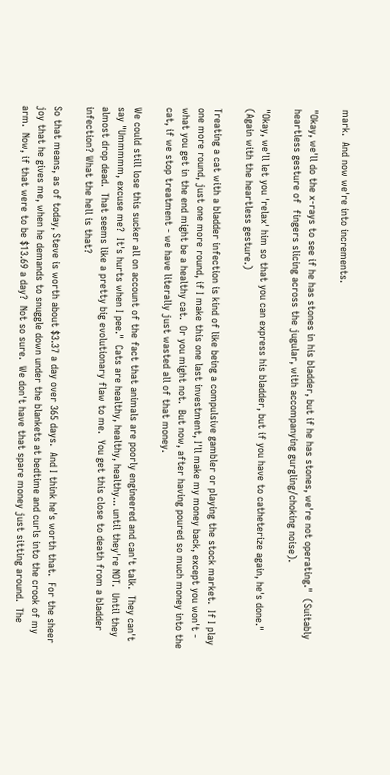mark.  And now we're into increments.

"Okay, we'll do the x-rays to see if he has stones in his bladder, but if he has stones, we're not operating."  (Suitably heartless gesture of  fingers slicing across the jugular, with accompanying gurgling/choking noise).

"Okay, we'll let you 'relax' him so that you can express his bladder, but if you have to catheterize again, he's done."  (Again with the heartless gesture.)

Treating a cat with a bladder infection is kind of like being a compulsive gambler or playing the stock market.  If I play one more round, just one more round, if I make this one last investment, I'll make my money back, except you won't - what you get in the end might be a healthy cat.  Or you might not.  But now, after having poured so much money into the cat, if we stop treatment - we have literally just wasted all of that money.

We could still lose this sucker all on account of the fact that animals are poorly engineered and can't talk.  They can't say "Ummmmm, excuse me?  It's hurts when I pee."  Cats are healthy, healthy, healthy... until they're NOT.  Until they almost drop dead.  That seems like a pretty big evolutionary flaw to me.  You get this close to death from a bladder infection? What the hell is that?

So that means, as of today, Steve is worth about $3.37 a day over 365 days.  And I think he's worth that.  For the sheer joy that he gives me, when he demands to snuggle down under the blankets at bedtime and curls into the crook of my arm.  Now, if that were to be $13.69 a day?  Not so sure.  We don't have that spare money just sitting around.  The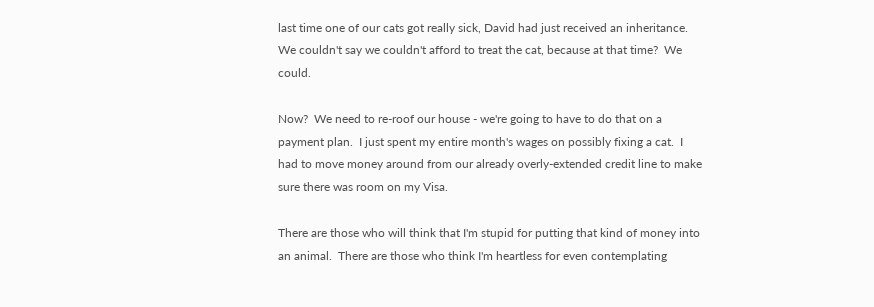last time one of our cats got really sick, David had just received an inheritance.  We couldn't say we couldn't afford to treat the cat, because at that time?  We could.

Now?  We need to re-roof our house - we're going to have to do that on a payment plan.  I just spent my entire month's wages on possibly fixing a cat.  I had to move money around from our already overly-extended credit line to make sure there was room on my Visa.

There are those who will think that I'm stupid for putting that kind of money into an animal.  There are those who think I'm heartless for even contemplating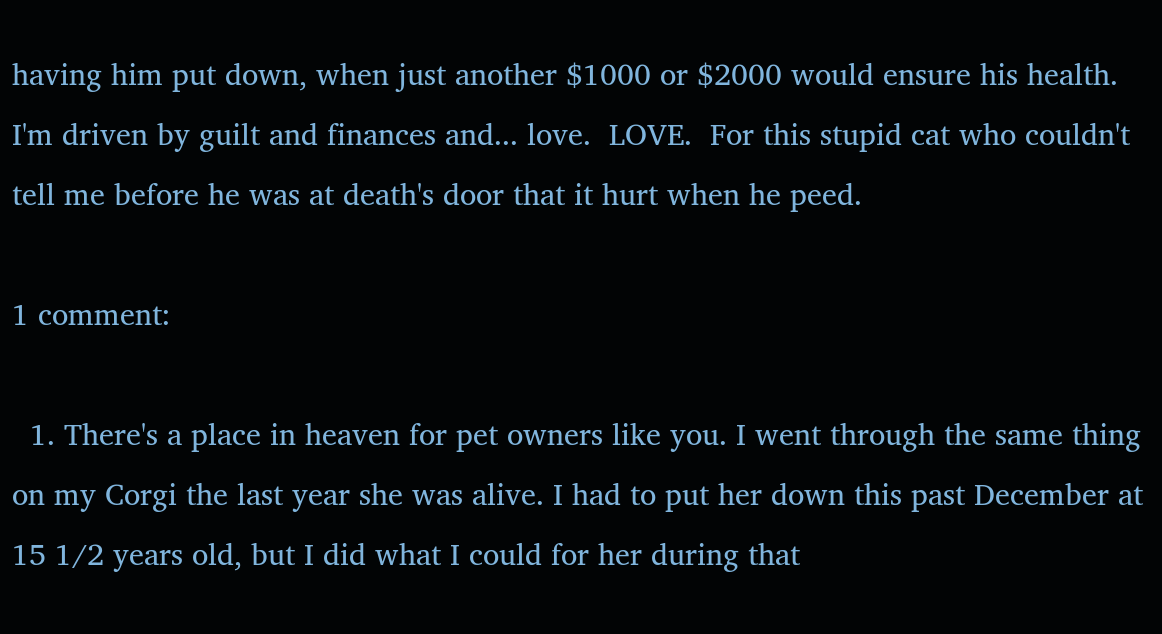having him put down, when just another $1000 or $2000 would ensure his health.  I'm driven by guilt and finances and... love.  LOVE.  For this stupid cat who couldn't tell me before he was at death's door that it hurt when he peed.

1 comment:

  1. There's a place in heaven for pet owners like you. I went through the same thing on my Corgi the last year she was alive. I had to put her down this past December at 15 1/2 years old, but I did what I could for her during that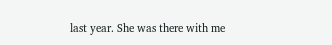last year. She was there with me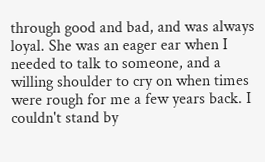through good and bad, and was always loyal. She was an eager ear when I needed to talk to someone, and a willing shoulder to cry on when times were rough for me a few years back. I couldn't stand by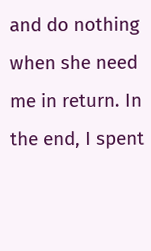and do nothing when she need me in return. In the end, I spent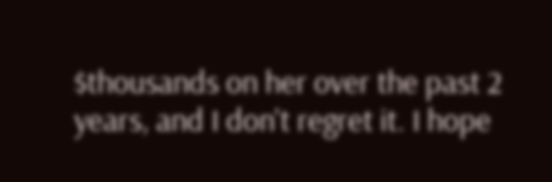$thousands on her over the past 2 years, and I don't regret it. I hope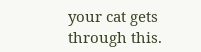your cat gets through this.